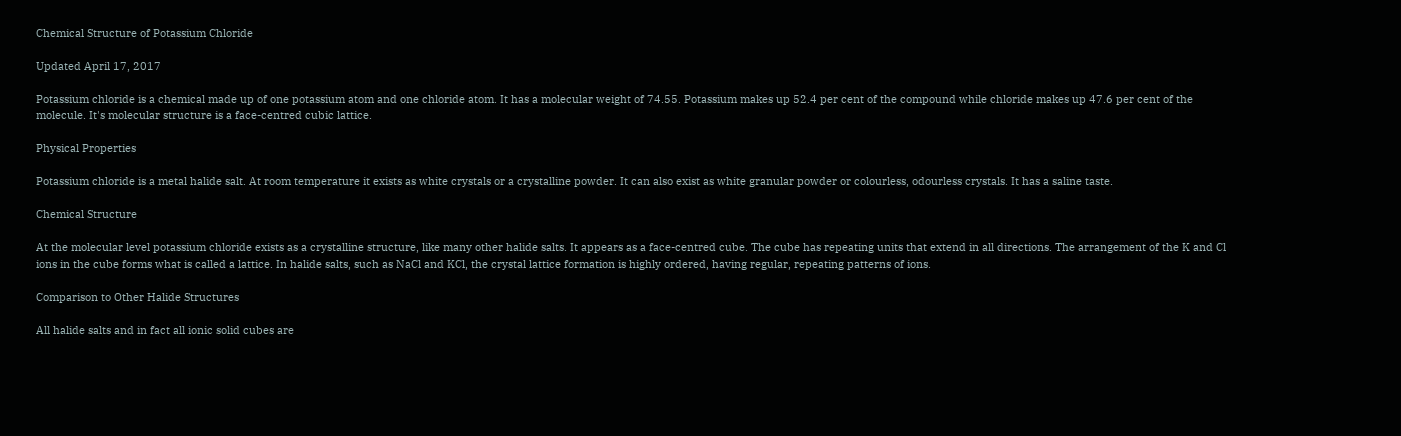Chemical Structure of Potassium Chloride

Updated April 17, 2017

Potassium chloride is a chemical made up of one potassium atom and one chloride atom. It has a molecular weight of 74.55. Potassium makes up 52.4 per cent of the compound while chloride makes up 47.6 per cent of the molecule. It's molecular structure is a face-centred cubic lattice.

Physical Properties

Potassium chloride is a metal halide salt. At room temperature it exists as white crystals or a crystalline powder. It can also exist as white granular powder or colourless, odourless crystals. It has a saline taste.

Chemical Structure

At the molecular level potassium chloride exists as a crystalline structure, like many other halide salts. It appears as a face-centred cube. The cube has repeating units that extend in all directions. The arrangement of the K and Cl ions in the cube forms what is called a lattice. In halide salts, such as NaCl and KCl, the crystal lattice formation is highly ordered, having regular, repeating patterns of ions.

Comparison to Other Halide Structures

All halide salts and in fact all ionic solid cubes are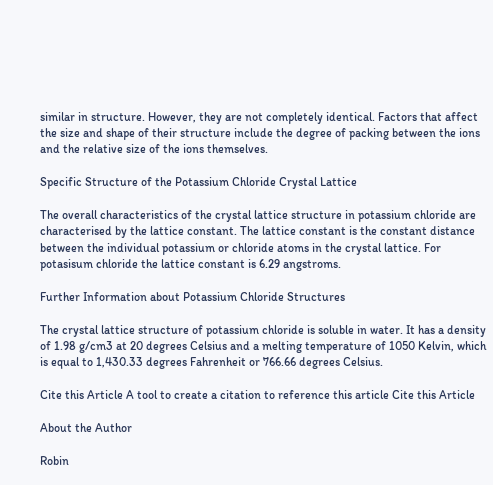similar in structure. However, they are not completely identical. Factors that affect the size and shape of their structure include the degree of packing between the ions and the relative size of the ions themselves.

Specific Structure of the Potassium Chloride Crystal Lattice

The overall characteristics of the crystal lattice structure in potassium chloride are characterised by the lattice constant. The lattice constant is the constant distance between the individual potassium or chloride atoms in the crystal lattice. For potasisum chloride the lattice constant is 6.29 angstroms.

Further Information about Potassium Chloride Structures

The crystal lattice structure of potassium chloride is soluble in water. It has a density of 1.98 g/cm3 at 20 degrees Celsius and a melting temperature of 1050 Kelvin, which is equal to 1,430.33 degrees Fahrenheit or 766.66 degrees Celsius.

Cite this Article A tool to create a citation to reference this article Cite this Article

About the Author

Robin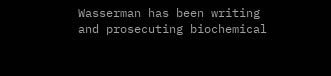Wasserman has been writing and prosecuting biochemical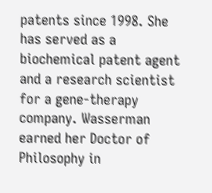patents since 1998. She has served as a biochemical patent agent and a research scientist for a gene-therapy company. Wasserman earned her Doctor of Philosophy in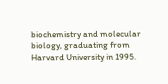biochemistry and molecular biology, graduating from Harvard University in 1995.